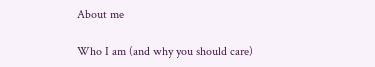About me

Who I am (and why you should care)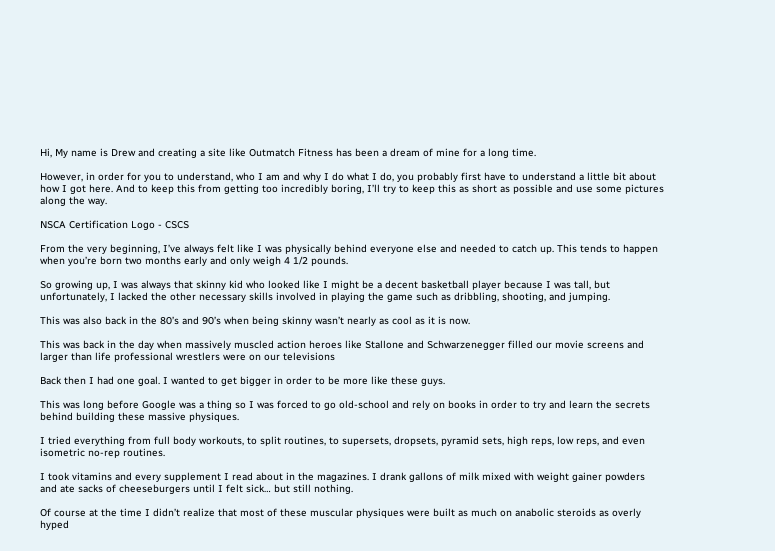Hi, My name is Drew and creating a site like Outmatch Fitness has been a dream of mine for a long time.

However, in order for you to understand, who I am and why I do what I do, you probably first have to understand a little bit about how I got here. And to keep this from getting too incredibly boring, I’ll try to keep this as short as possible and use some pictures along the way.

NSCA Certification Logo - CSCS

From the very beginning, I’ve always felt like I was physically behind everyone else and needed to catch up. This tends to happen when you’re born two months early and only weigh 4 1/2 pounds.

So growing up, I was always that skinny kid who looked like I might be a decent basketball player because I was tall, but unfortunately, I lacked the other necessary skills involved in playing the game such as dribbling, shooting, and jumping.

This was also back in the 80’s and 90’s when being skinny wasn’t nearly as cool as it is now.

This was back in the day when massively muscled action heroes like Stallone and Schwarzenegger filled our movie screens and larger than life professional wrestlers were on our televisions

Back then I had one goal. I wanted to get bigger in order to be more like these guys.

This was long before Google was a thing so I was forced to go old-school and rely on books in order to try and learn the secrets behind building these massive physiques.

I tried everything from full body workouts, to split routines, to supersets, dropsets, pyramid sets, high reps, low reps, and even isometric no-rep routines.

I took vitamins and every supplement I read about in the magazines. I drank gallons of milk mixed with weight gainer powders and ate sacks of cheeseburgers until I felt sick… but still nothing.

Of course at the time I didn’t realize that most of these muscular physiques were built as much on anabolic steroids as overly hyped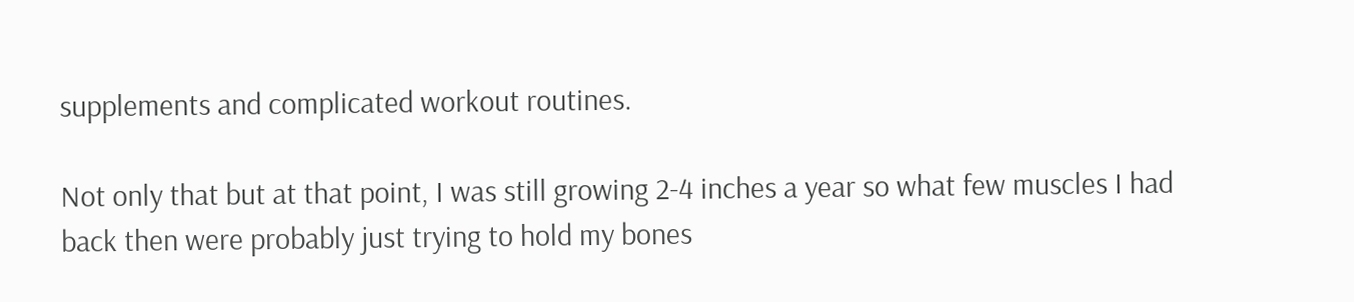supplements and complicated workout routines.

Not only that but at that point, I was still growing 2-4 inches a year so what few muscles I had back then were probably just trying to hold my bones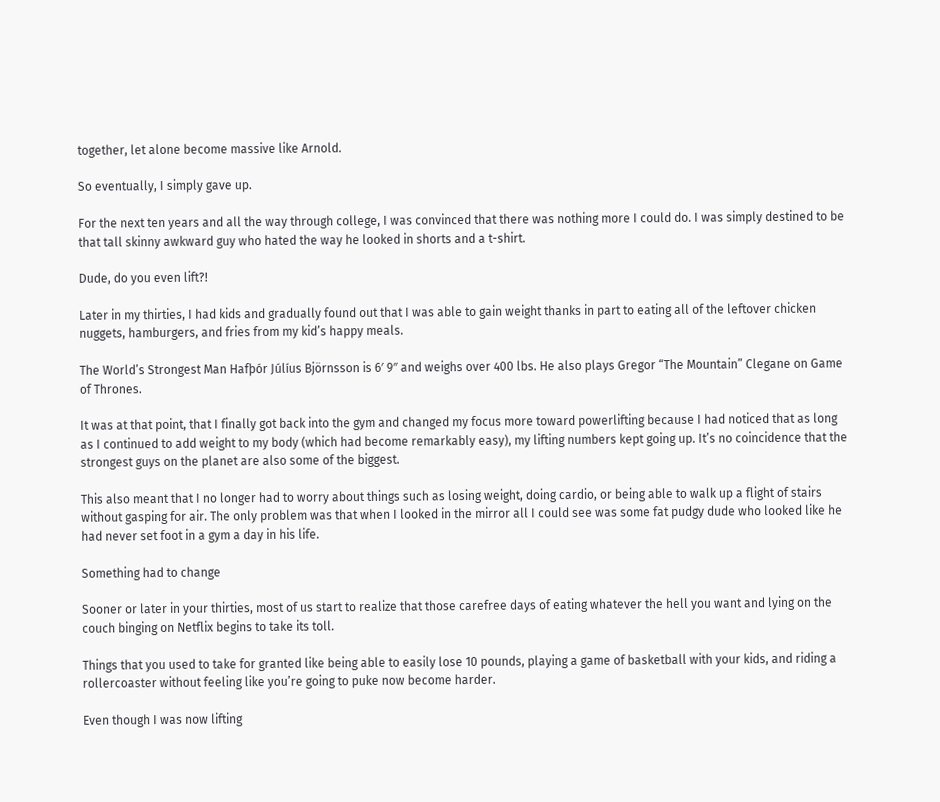together, let alone become massive like Arnold.

So eventually, I simply gave up.

For the next ten years and all the way through college, I was convinced that there was nothing more I could do. I was simply destined to be that tall skinny awkward guy who hated the way he looked in shorts and a t-shirt.

Dude, do you even lift?!

Later in my thirties, I had kids and gradually found out that I was able to gain weight thanks in part to eating all of the leftover chicken nuggets, hamburgers, and fries from my kid’s happy meals.

The World’s Strongest Man Hafþór Júlíus Björnsson is 6′ 9″ and weighs over 400 lbs. He also plays Gregor “The Mountain” Clegane on Game of Thrones.

It was at that point, that I finally got back into the gym and changed my focus more toward powerlifting because I had noticed that as long as I continued to add weight to my body (which had become remarkably easy), my lifting numbers kept going up. It’s no coincidence that the strongest guys on the planet are also some of the biggest.

This also meant that I no longer had to worry about things such as losing weight, doing cardio, or being able to walk up a flight of stairs without gasping for air. The only problem was that when I looked in the mirror all I could see was some fat pudgy dude who looked like he had never set foot in a gym a day in his life.

Something had to change

Sooner or later in your thirties, most of us start to realize that those carefree days of eating whatever the hell you want and lying on the couch binging on Netflix begins to take its toll.

Things that you used to take for granted like being able to easily lose 10 pounds, playing a game of basketball with your kids, and riding a rollercoaster without feeling like you’re going to puke now become harder.

Even though I was now lifting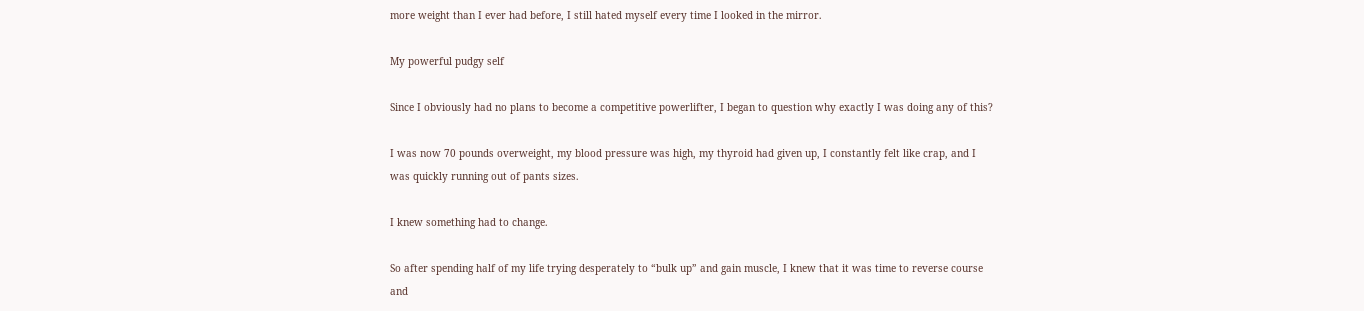more weight than I ever had before, I still hated myself every time I looked in the mirror.

My powerful pudgy self

Since I obviously had no plans to become a competitive powerlifter, I began to question why exactly I was doing any of this?

I was now 70 pounds overweight, my blood pressure was high, my thyroid had given up, I constantly felt like crap, and I was quickly running out of pants sizes.

I knew something had to change.

So after spending half of my life trying desperately to “bulk up” and gain muscle, I knew that it was time to reverse course and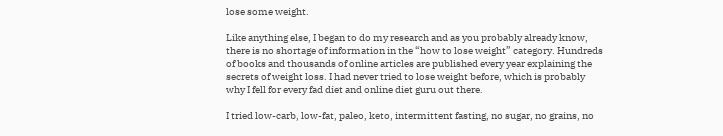lose some weight.

Like anything else, I began to do my research and as you probably already know, there is no shortage of information in the “how to lose weight” category. Hundreds of books and thousands of online articles are published every year explaining the secrets of weight loss. I had never tried to lose weight before, which is probably why I fell for every fad diet and online diet guru out there.

I tried low-carb, low-fat, paleo, keto, intermittent fasting, no sugar, no grains, no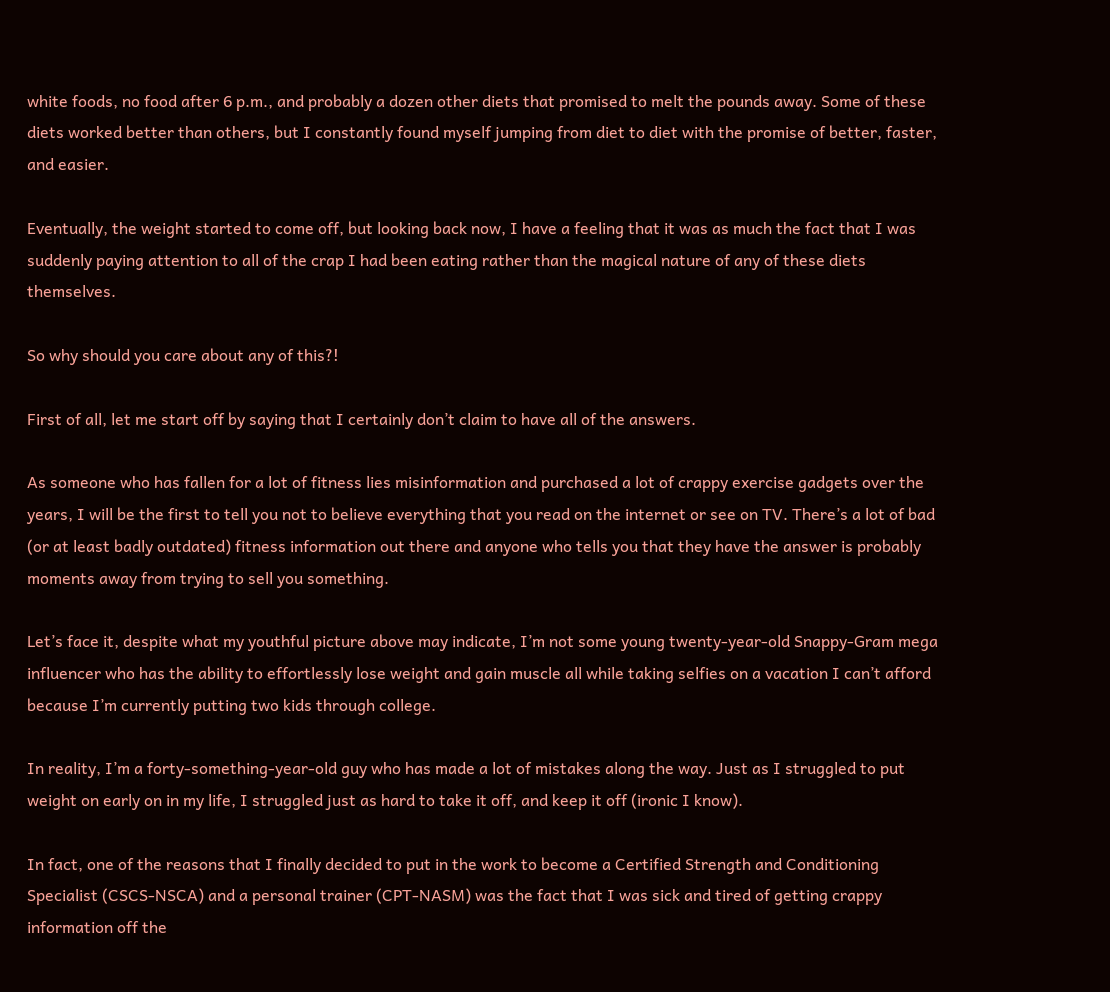white foods, no food after 6 p.m., and probably a dozen other diets that promised to melt the pounds away. Some of these diets worked better than others, but I constantly found myself jumping from diet to diet with the promise of better, faster, and easier.

Eventually, the weight started to come off, but looking back now, I have a feeling that it was as much the fact that I was suddenly paying attention to all of the crap I had been eating rather than the magical nature of any of these diets themselves.

So why should you care about any of this?!

First of all, let me start off by saying that I certainly don’t claim to have all of the answers.

As someone who has fallen for a lot of fitness lies misinformation and purchased a lot of crappy exercise gadgets over the years, I will be the first to tell you not to believe everything that you read on the internet or see on TV. There’s a lot of bad (or at least badly outdated) fitness information out there and anyone who tells you that they have the answer is probably moments away from trying to sell you something.

Let’s face it, despite what my youthful picture above may indicate, I’m not some young twenty-year-old Snappy-Gram mega influencer who has the ability to effortlessly lose weight and gain muscle all while taking selfies on a vacation I can’t afford because I’m currently putting two kids through college.

In reality, I’m a forty-something-year-old guy who has made a lot of mistakes along the way. Just as I struggled to put weight on early on in my life, I struggled just as hard to take it off, and keep it off (ironic I know).

In fact, one of the reasons that I finally decided to put in the work to become a Certified Strength and Conditioning Specialist (CSCS-NSCA) and a personal trainer (CPT-NASM) was the fact that I was sick and tired of getting crappy information off the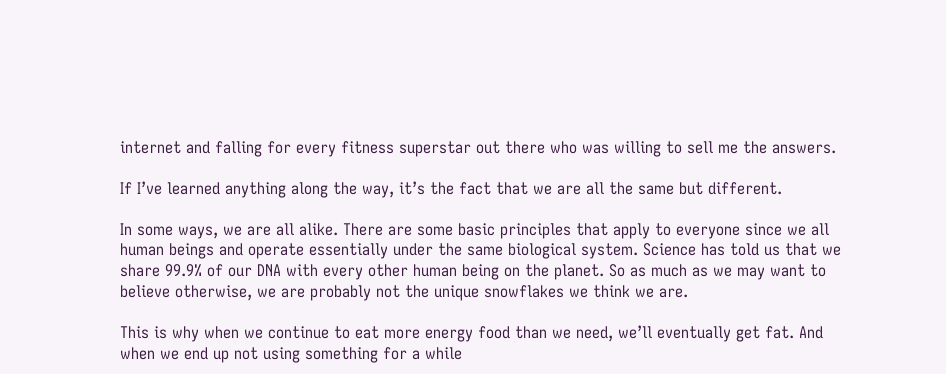internet and falling for every fitness superstar out there who was willing to sell me the answers.

If I’ve learned anything along the way, it’s the fact that we are all the same but different.

In some ways, we are all alike. There are some basic principles that apply to everyone since we all human beings and operate essentially under the same biological system. Science has told us that we share 99.9% of our DNA with every other human being on the planet. So as much as we may want to believe otherwise, we are probably not the unique snowflakes we think we are.

This is why when we continue to eat more energy food than we need, we’ll eventually get fat. And when we end up not using something for a while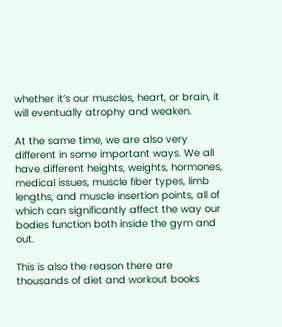whether it’s our muscles, heart, or brain, it will eventually atrophy and weaken.

At the same time, we are also very different in some important ways. We all have different heights, weights, hormones, medical issues, muscle fiber types, limb lengths, and muscle insertion points, all of which can significantly affect the way our bodies function both inside the gym and out.

This is also the reason there are thousands of diet and workout books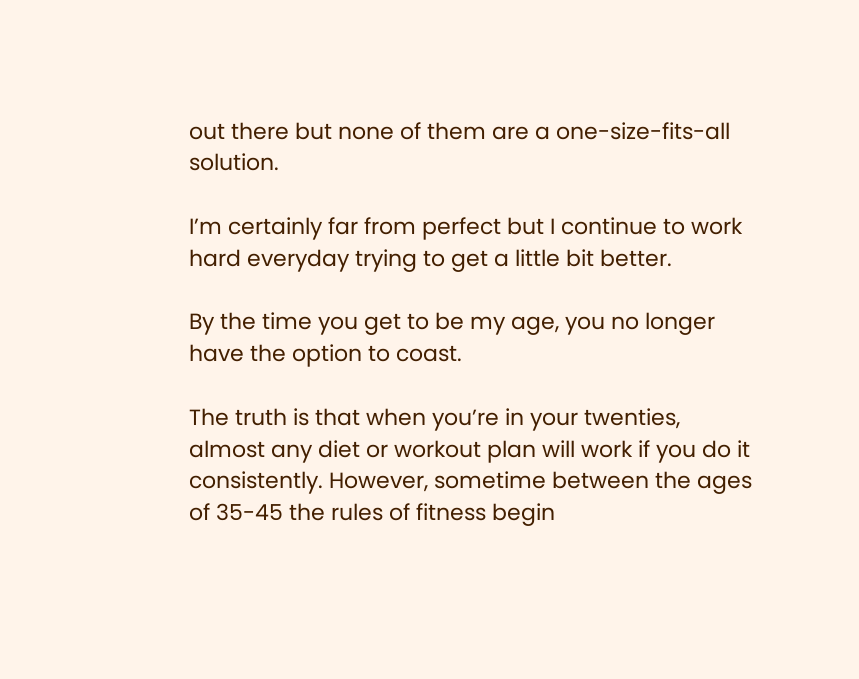out there but none of them are a one-size-fits-all solution.

I’m certainly far from perfect but I continue to work hard everyday trying to get a little bit better.

By the time you get to be my age, you no longer have the option to coast.

The truth is that when you’re in your twenties, almost any diet or workout plan will work if you do it consistently. However, sometime between the ages of 35-45 the rules of fitness begin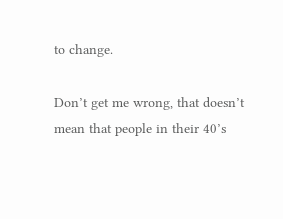to change.

Don’t get me wrong, that doesn’t mean that people in their 40’s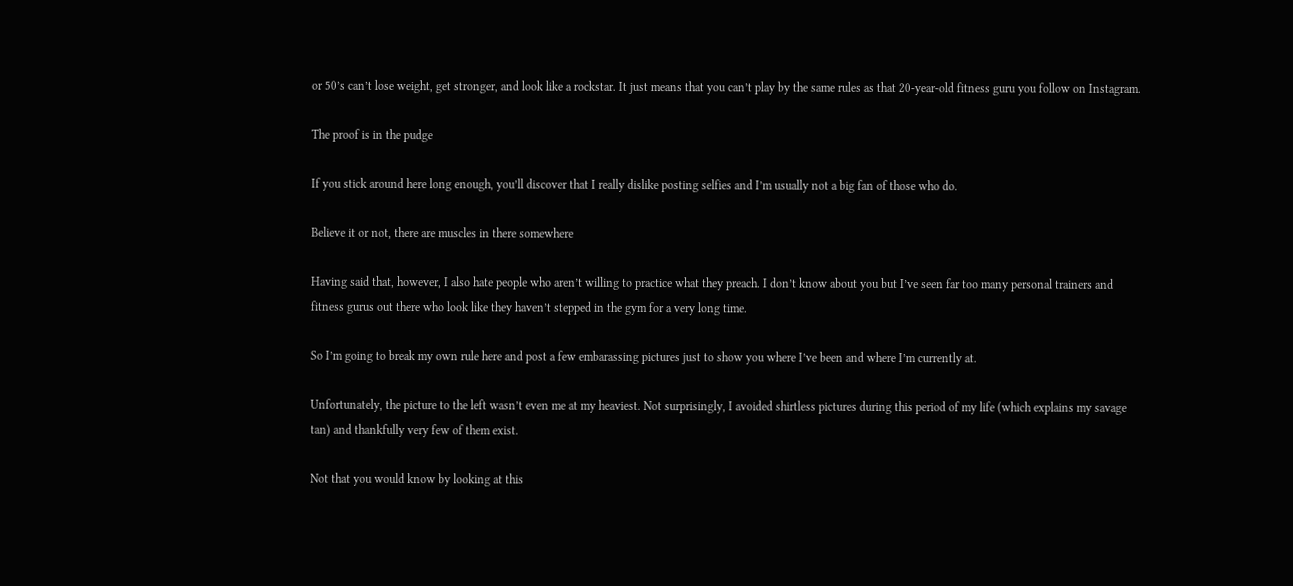or 50’s can’t lose weight, get stronger, and look like a rockstar. It just means that you can’t play by the same rules as that 20-year-old fitness guru you follow on Instagram.

The proof is in the pudge

If you stick around here long enough, you’ll discover that I really dislike posting selfies and I’m usually not a big fan of those who do.

Believe it or not, there are muscles in there somewhere

Having said that, however, I also hate people who aren’t willing to practice what they preach. I don’t know about you but I’ve seen far too many personal trainers and fitness gurus out there who look like they haven’t stepped in the gym for a very long time.

So I’m going to break my own rule here and post a few embarassing pictures just to show you where I’ve been and where I’m currently at.

Unfortunately, the picture to the left wasn’t even me at my heaviest. Not surprisingly, I avoided shirtless pictures during this period of my life (which explains my savage tan) and thankfully very few of them exist.

Not that you would know by looking at this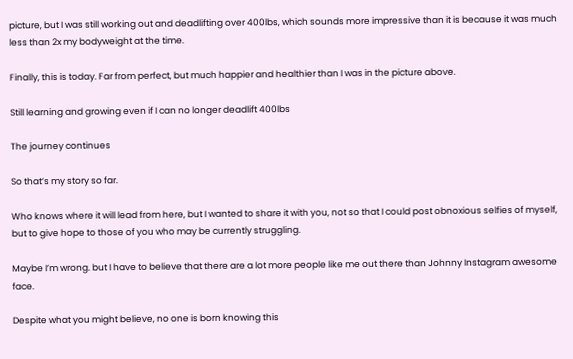picture, but I was still working out and deadlifting over 400lbs, which sounds more impressive than it is because it was much less than 2x my bodyweight at the time.

Finally, this is today. Far from perfect, but much happier and healthier than I was in the picture above.

Still learning and growing even if I can no longer deadlift 400lbs

The journey continues

So that’s my story so far.

Who knows where it will lead from here, but I wanted to share it with you, not so that I could post obnoxious selfies of myself, but to give hope to those of you who may be currently struggling.

Maybe I’m wrong. but I have to believe that there are a lot more people like me out there than Johnny Instagram awesome face.

Despite what you might believe, no one is born knowing this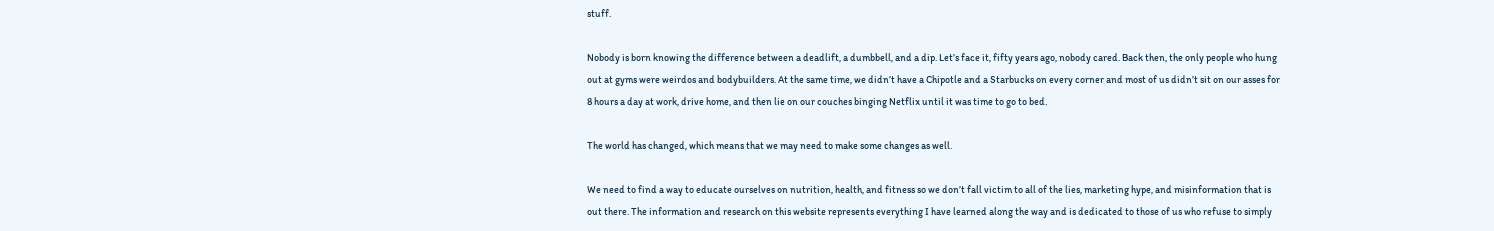stuff.

Nobody is born knowing the difference between a deadlift, a dumbbell, and a dip. Let’s face it, fifty years ago, nobody cared. Back then, the only people who hung out at gyms were weirdos and bodybuilders. At the same time, we didn’t have a Chipotle and a Starbucks on every corner and most of us didn’t sit on our asses for 8 hours a day at work, drive home, and then lie on our couches binging Netflix until it was time to go to bed.

The world has changed, which means that we may need to make some changes as well.

We need to find a way to educate ourselves on nutrition, health, and fitness so we don’t fall victim to all of the lies, marketing hype, and misinformation that is out there. The information and research on this website represents everything I have learned along the way and is dedicated to those of us who refuse to simply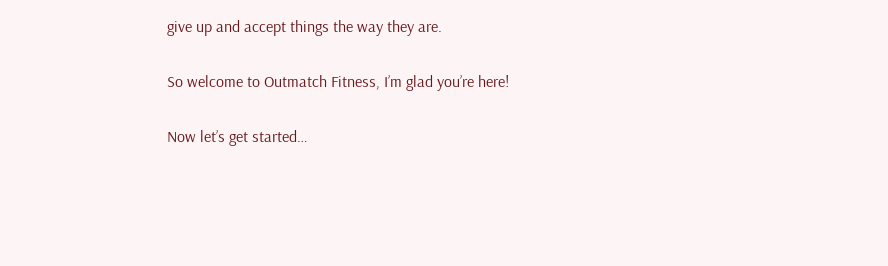give up and accept things the way they are.

So welcome to Outmatch Fitness, I’m glad you’re here!

Now let’s get started…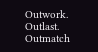Outwork. Outlast. Outmatch